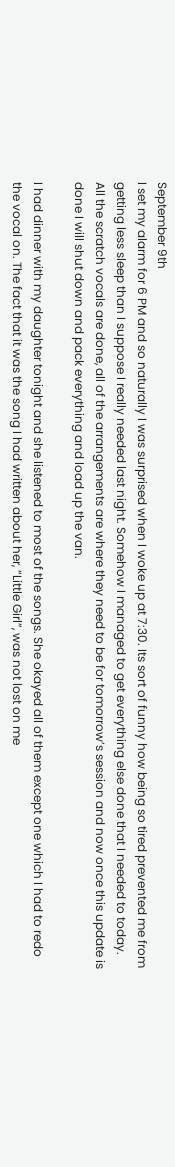September 9th
I set my alarm for 6 PM and so naturally I was surprised when I woke up at 7:30. Its sort of funny how being so tired prevented me from getting less sleep than I suppose I really needed last night. Somehow I managed to get everything else done that I needed to today. All the scratch vocals are done, all of the arrangements are where they need to be for tomorrow’s session and now once this update is done I will shut down and pack everything and load up the van.

I had dinner with my daughter tonight and she listened to most of the songs. She okayed all of them except one which I had to redo the vocal on. The fact that it was the song I had written about her, “Little Girl”, was not lost on me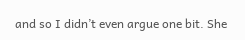and so I didn’t even argue one bit. She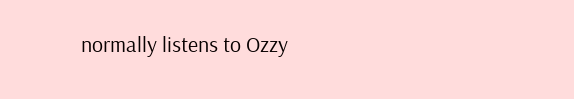normally listens to Ozzy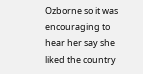Ozborne so it was encouraging to hear her say she liked the country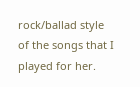rock/ballad style of the songs that I played for her.